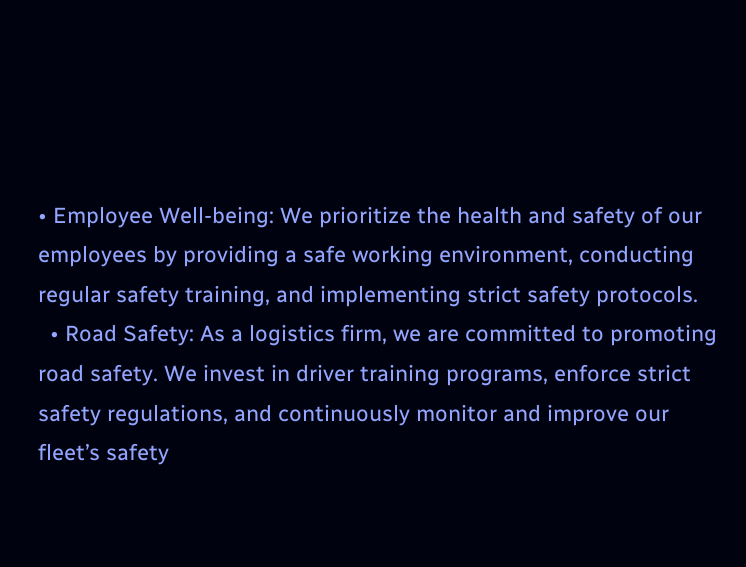• Employee Well-being: We prioritize the health and safety of our employees by providing a safe working environment, conducting regular safety training, and implementing strict safety protocols.
  • Road Safety: As a logistics firm, we are committed to promoting road safety. We invest in driver training programs, enforce strict safety regulations, and continuously monitor and improve our fleet’s safety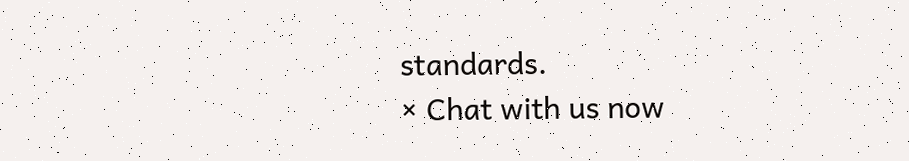standards.
× Chat with us now